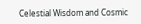Celestial Wisdom and Cosmic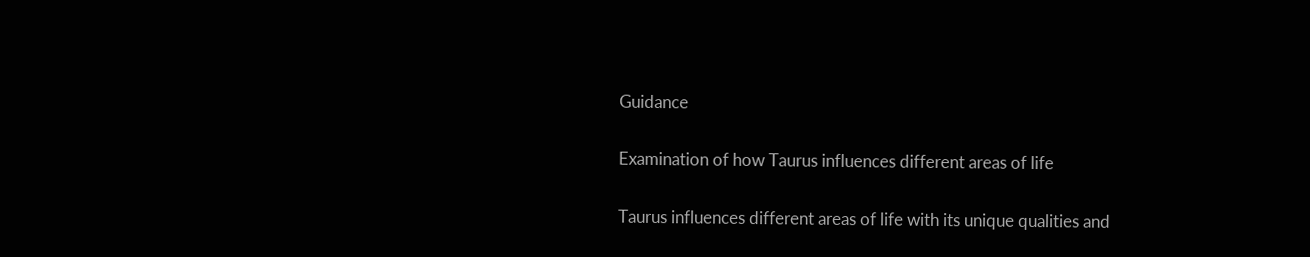Guidance

Examination of how Taurus influences different areas of life

Taurus influences different areas of life with its unique qualities and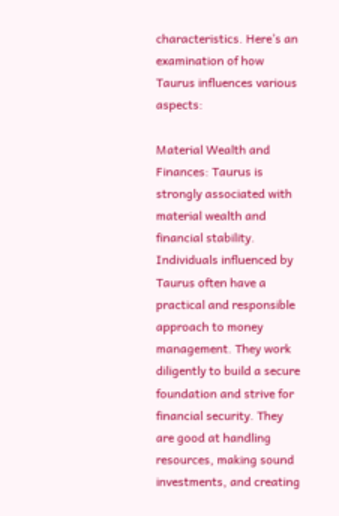characteristics. Here’s an examination of how Taurus influences various aspects:

Material Wealth and Finances: Taurus is strongly associated with material wealth and financial stability. Individuals influenced by Taurus often have a practical and responsible approach to money management. They work diligently to build a secure foundation and strive for financial security. They are good at handling resources, making sound investments, and creating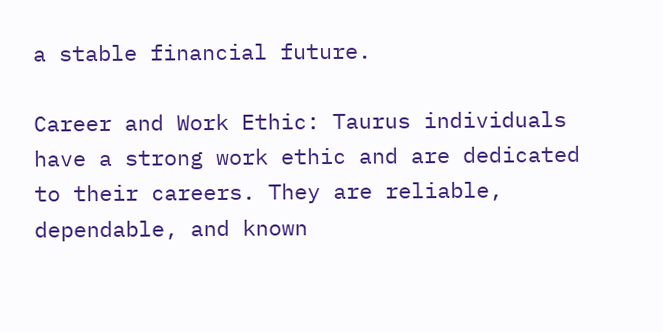a stable financial future.

Career and Work Ethic: Taurus individuals have a strong work ethic and are dedicated to their careers. They are reliable, dependable, and known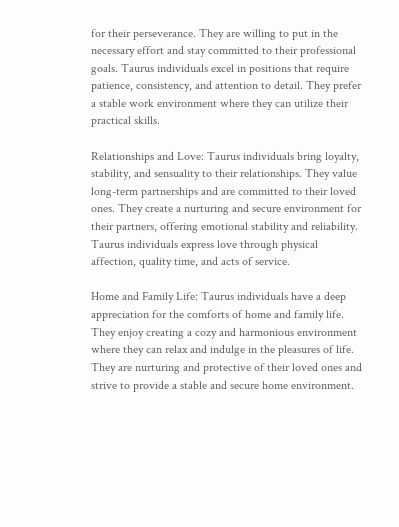for their perseverance. They are willing to put in the necessary effort and stay committed to their professional goals. Taurus individuals excel in positions that require patience, consistency, and attention to detail. They prefer a stable work environment where they can utilize their practical skills.

Relationships and Love: Taurus individuals bring loyalty, stability, and sensuality to their relationships. They value long-term partnerships and are committed to their loved ones. They create a nurturing and secure environment for their partners, offering emotional stability and reliability. Taurus individuals express love through physical affection, quality time, and acts of service.

Home and Family Life: Taurus individuals have a deep appreciation for the comforts of home and family life. They enjoy creating a cozy and harmonious environment where they can relax and indulge in the pleasures of life. They are nurturing and protective of their loved ones and strive to provide a stable and secure home environment.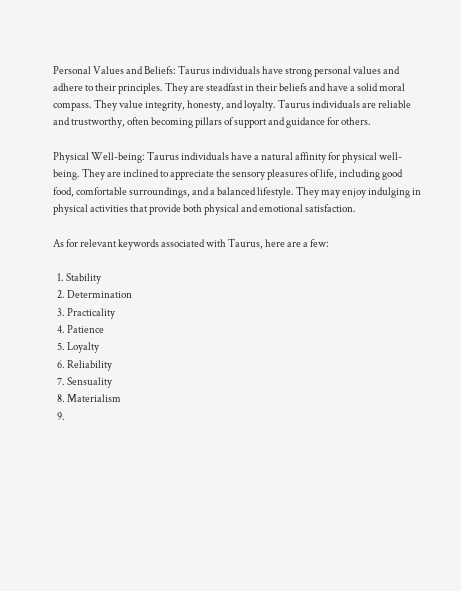Personal Values and Beliefs: Taurus individuals have strong personal values and adhere to their principles. They are steadfast in their beliefs and have a solid moral compass. They value integrity, honesty, and loyalty. Taurus individuals are reliable and trustworthy, often becoming pillars of support and guidance for others.

Physical Well-being: Taurus individuals have a natural affinity for physical well-being. They are inclined to appreciate the sensory pleasures of life, including good food, comfortable surroundings, and a balanced lifestyle. They may enjoy indulging in physical activities that provide both physical and emotional satisfaction.

As for relevant keywords associated with Taurus, here are a few:

  1. Stability
  2. Determination
  3. Practicality
  4. Patience
  5. Loyalty
  6. Reliability
  7. Sensuality
  8. Materialism
  9.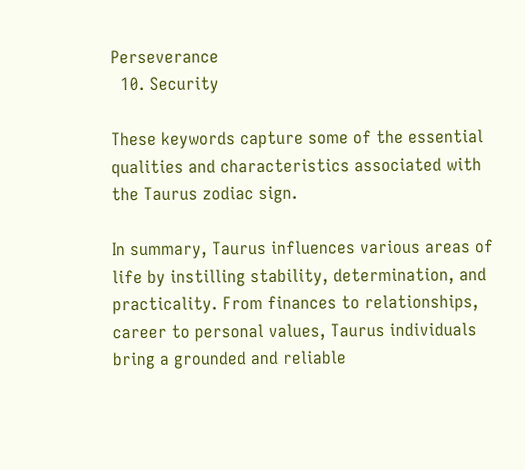Perseverance
  10. Security

These keywords capture some of the essential qualities and characteristics associated with the Taurus zodiac sign.

In summary, Taurus influences various areas of life by instilling stability, determination, and practicality. From finances to relationships, career to personal values, Taurus individuals bring a grounded and reliable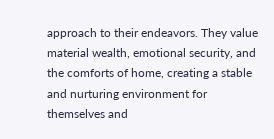approach to their endeavors. They value material wealth, emotional security, and the comforts of home, creating a stable and nurturing environment for themselves and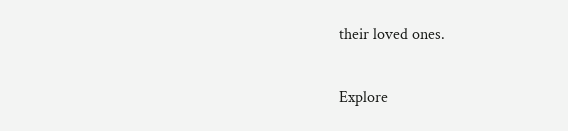their loved ones.


Explore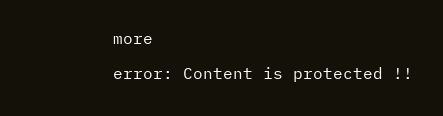more

error: Content is protected !!